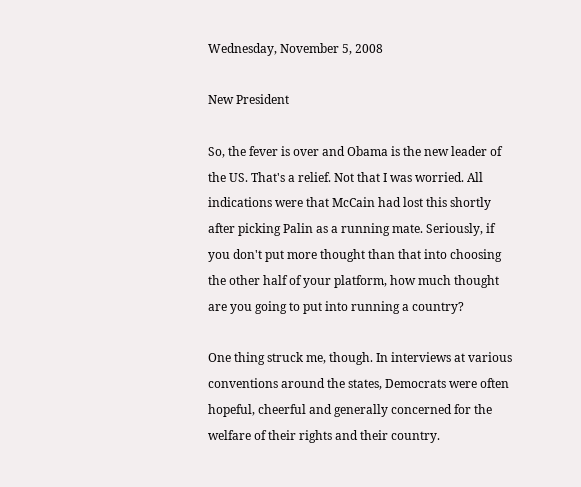Wednesday, November 5, 2008

New President

So, the fever is over and Obama is the new leader of the US. That's a relief. Not that I was worried. All indications were that McCain had lost this shortly after picking Palin as a running mate. Seriously, if you don't put more thought than that into choosing the other half of your platform, how much thought are you going to put into running a country?

One thing struck me, though. In interviews at various conventions around the states, Democrats were often hopeful, cheerful and generally concerned for the welfare of their rights and their country.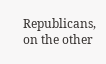Republicans, on the other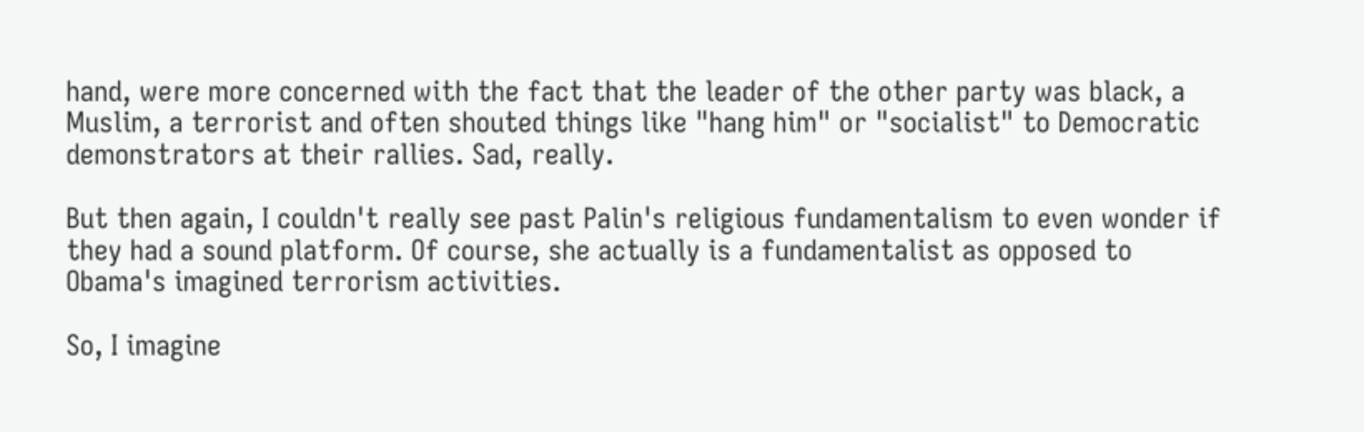hand, were more concerned with the fact that the leader of the other party was black, a Muslim, a terrorist and often shouted things like "hang him" or "socialist" to Democratic demonstrators at their rallies. Sad, really.

But then again, I couldn't really see past Palin's religious fundamentalism to even wonder if they had a sound platform. Of course, she actually is a fundamentalist as opposed to Obama's imagined terrorism activities.

So, I imagine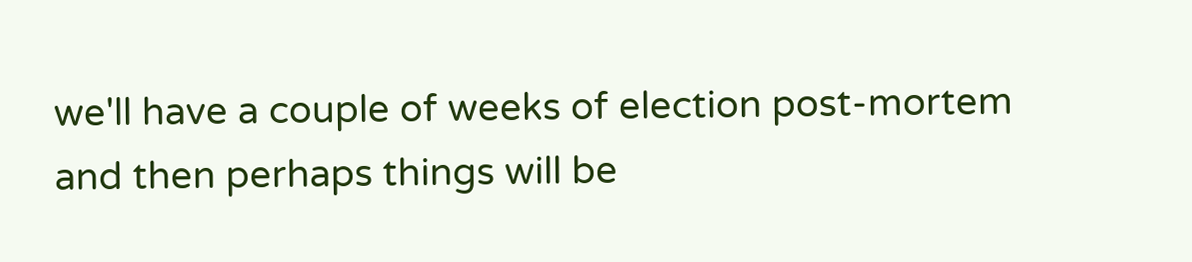we'll have a couple of weeks of election post-mortem and then perhaps things will be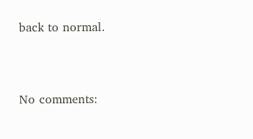back to normal.


No comments: